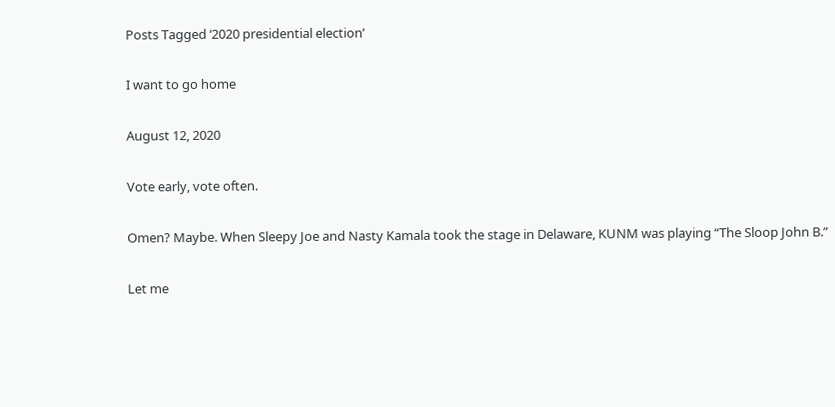Posts Tagged ‘2020 presidential election’

I want to go home

August 12, 2020

Vote early, vote often.

Omen? Maybe. When Sleepy Joe and Nasty Kamala took the stage in Delaware, KUNM was playing “The Sloop John B.”

Let me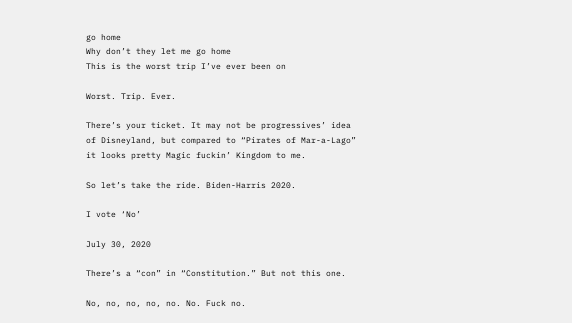go home
Why don’t they let me go home
This is the worst trip I’ve ever been on

Worst. Trip. Ever.

There’s your ticket. It may not be progressives’ idea of Disneyland, but compared to “Pirates of Mar-a-Lago” it looks pretty Magic fuckin’ Kingdom to me.

So let’s take the ride. Biden-Harris 2020.

I vote ‘No’

July 30, 2020

There’s a “con” in “Constitution.” But not this one.

No, no, no, no, no. No. Fuck no.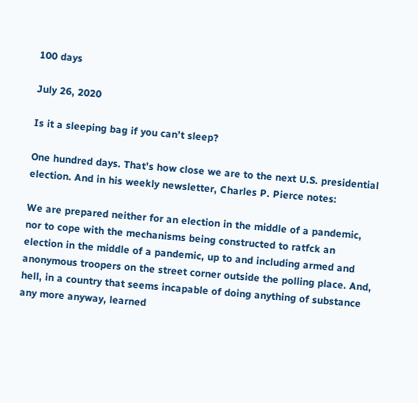100 days

July 26, 2020

Is it a sleeping bag if you can’t sleep?

One hundred days. That’s how close we are to the next U.S. presidential election. And in his weekly newsletter, Charles P. Pierce notes:

We are prepared neither for an election in the middle of a pandemic, nor to cope with the mechanisms being constructed to ratfck an election in the middle of a pandemic, up to and including armed and anonymous troopers on the street corner outside the polling place. And, hell, in a country that seems incapable of doing anything of substance any more anyway, learned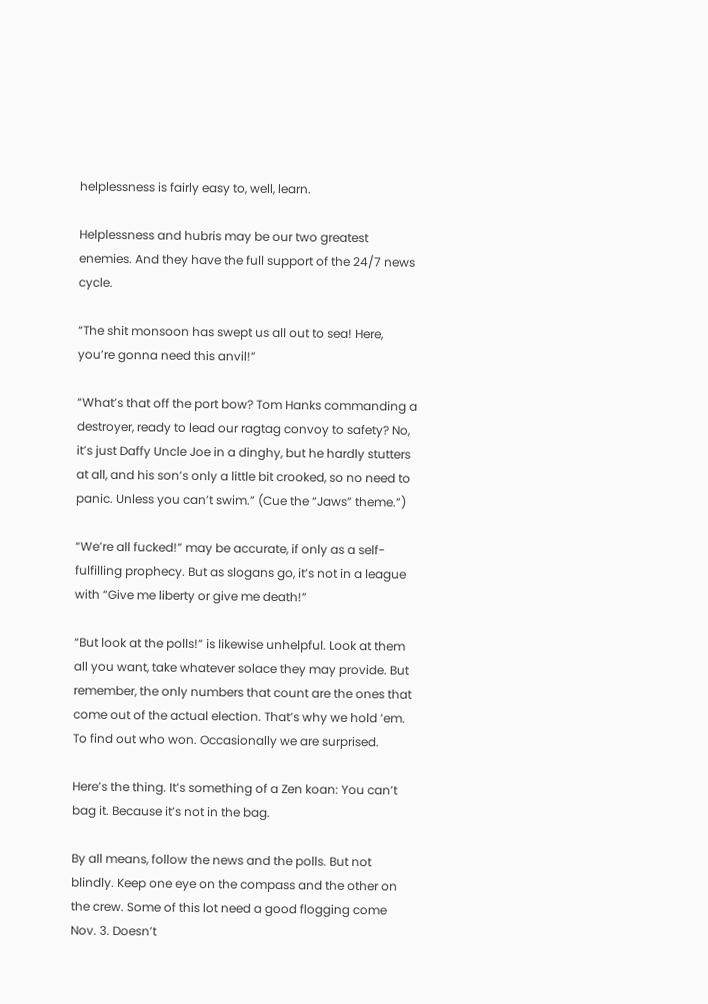helplessness is fairly easy to, well, learn.

Helplessness and hubris may be our two greatest enemies. And they have the full support of the 24/7 news cycle.

“The shit monsoon has swept us all out to sea! Here, you’re gonna need this anvil!”

“What’s that off the port bow? Tom Hanks commanding a destroyer, ready to lead our ragtag convoy to safety? No, it’s just Daffy Uncle Joe in a dinghy, but he hardly stutters at all, and his son’s only a little bit crooked, so no need to panic. Unless you can’t swim.” (Cue the “Jaws” theme.”)

“We’re all fucked!” may be accurate, if only as a self-fulfilling prophecy. But as slogans go, it’s not in a league with “Give me liberty or give me death!”

“But look at the polls!” is likewise unhelpful. Look at them all you want, take whatever solace they may provide. But remember, the only numbers that count are the ones that come out of the actual election. That’s why we hold ’em. To find out who won. Occasionally we are surprised.

Here’s the thing. It’s something of a Zen koan: You can’t bag it. Because it’s not in the bag.

By all means, follow the news and the polls. But not blindly. Keep one eye on the compass and the other on the crew. Some of this lot need a good flogging come Nov. 3. Doesn’t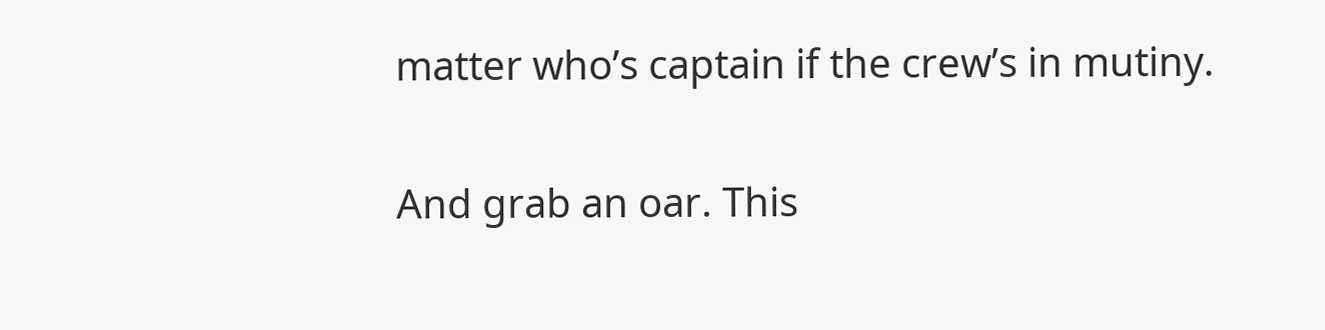matter who’s captain if the crew’s in mutiny.

And grab an oar. This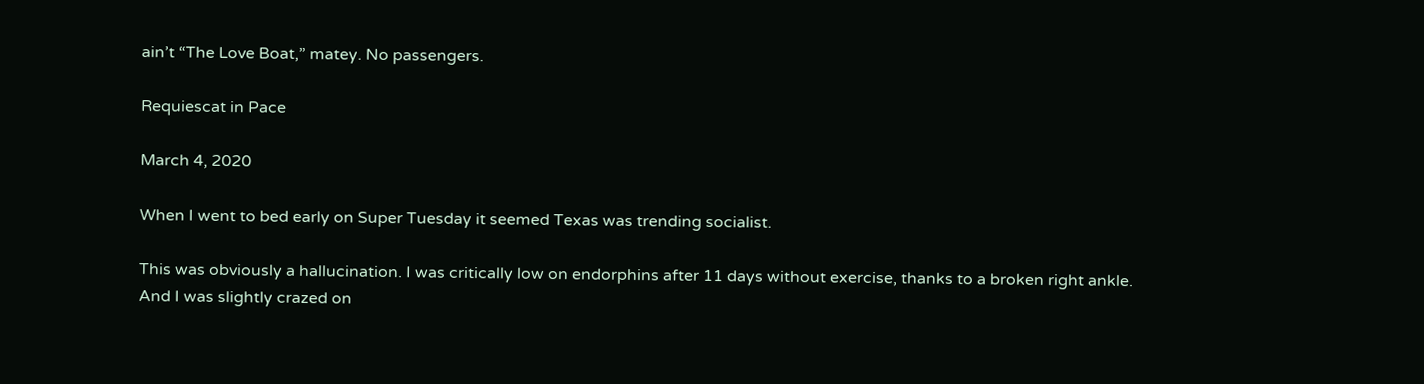ain’t “The Love Boat,” matey. No passengers.

Requiescat in Pace

March 4, 2020

When I went to bed early on Super Tuesday it seemed Texas was trending socialist.

This was obviously a hallucination. I was critically low on endorphins after 11 days without exercise, thanks to a broken right ankle. And I was slightly crazed on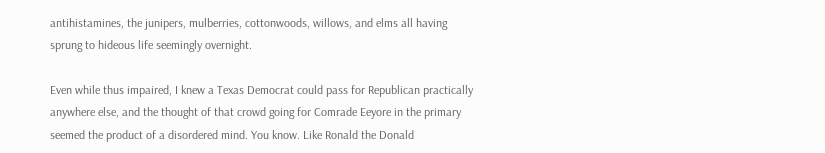antihistamines, the junipers, mulberries, cottonwoods, willows, and elms all having sprung to hideous life seemingly overnight.

Even while thus impaired, I knew a Texas Democrat could pass for Republican practically anywhere else, and the thought of that crowd going for Comrade Eeyore in the primary seemed the product of a disordered mind. You know. Like Ronald the Donald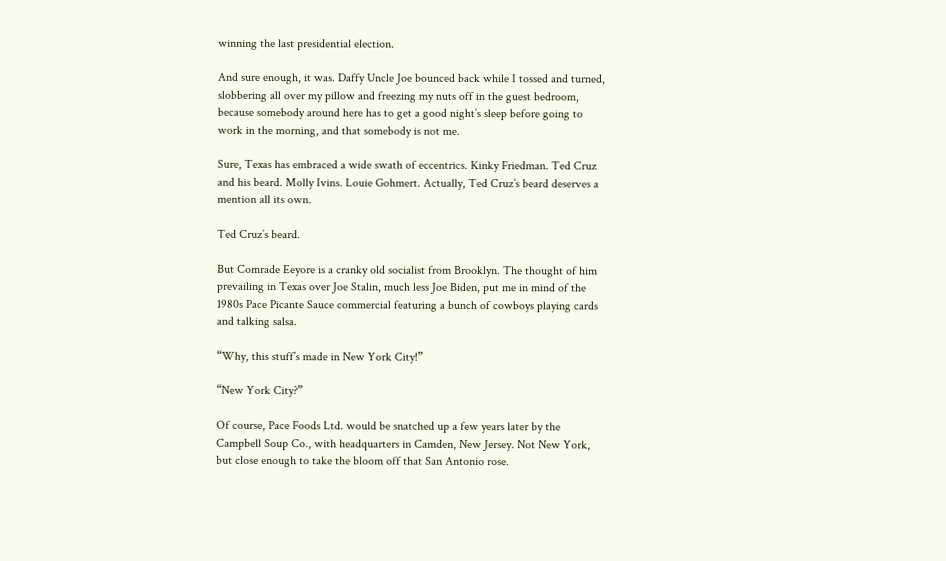winning the last presidential election.

And sure enough, it was. Daffy Uncle Joe bounced back while I tossed and turned, slobbering all over my pillow and freezing my nuts off in the guest bedroom, because somebody around here has to get a good night’s sleep before going to work in the morning, and that somebody is not me.

Sure, Texas has embraced a wide swath of eccentrics. Kinky Friedman. Ted Cruz and his beard. Molly Ivins. Louie Gohmert. Actually, Ted Cruz’s beard deserves a mention all its own.

Ted Cruz’s beard.

But Comrade Eeyore is a cranky old socialist from Brooklyn. The thought of him prevailing in Texas over Joe Stalin, much less Joe Biden, put me in mind of the 1980s Pace Picante Sauce commercial featuring a bunch of cowboys playing cards and talking salsa.

“Why, this stuff’s made in New York City!”

“New York City?”

Of course, Pace Foods Ltd. would be snatched up a few years later by the Campbell Soup Co., with headquarters in Camden, New Jersey. Not New York, but close enough to take the bloom off that San Antonio rose.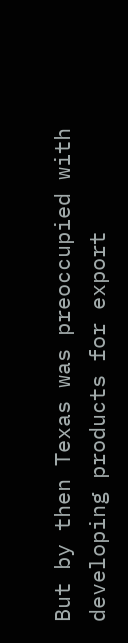But by then Texas was preoccupied with developing products for export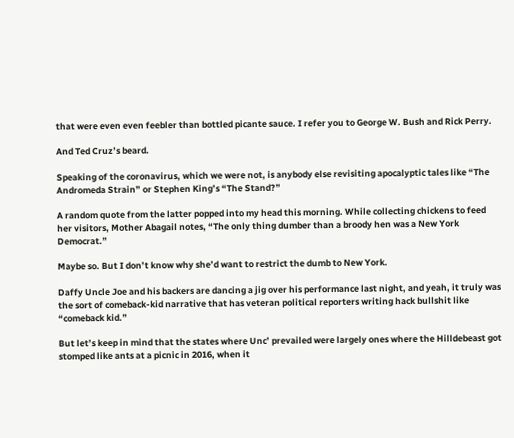that were even even feebler than bottled picante sauce. I refer you to George W. Bush and Rick Perry.

And Ted Cruz’s beard.

Speaking of the coronavirus, which we were not, is anybody else revisiting apocalyptic tales like “The Andromeda Strain” or Stephen King’s “The Stand?”

A random quote from the latter popped into my head this morning. While collecting chickens to feed her visitors, Mother Abagail notes, “The only thing dumber than a broody hen was a New York Democrat.”

Maybe so. But I don’t know why she’d want to restrict the dumb to New York.

Daffy Uncle Joe and his backers are dancing a jig over his performance last night, and yeah, it truly was the sort of comeback-kid narrative that has veteran political reporters writing hack bullshit like “comeback kid.”

But let’s keep in mind that the states where Unc’ prevailed were largely ones where the Hilldebeast got stomped like ants at a picnic in 2016, when it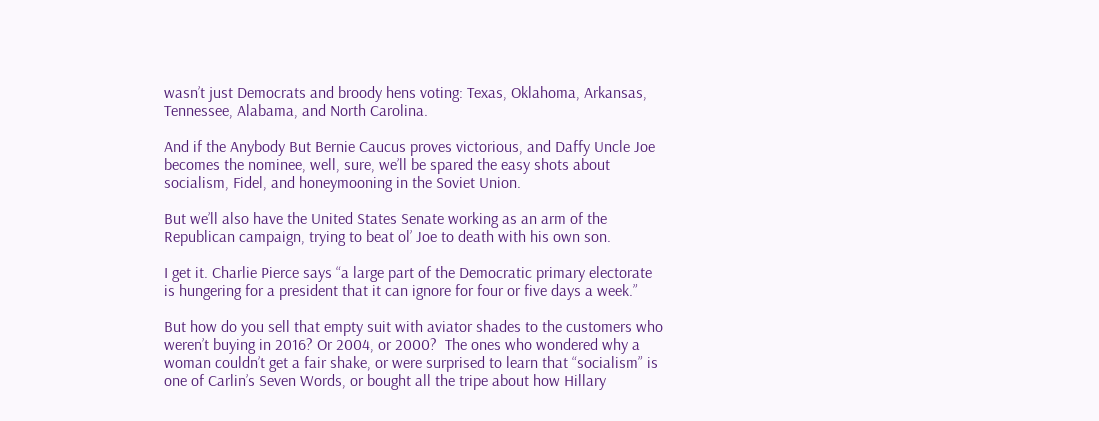wasn’t just Democrats and broody hens voting: Texas, Oklahoma, Arkansas, Tennessee, Alabama, and North Carolina.

And if the Anybody But Bernie Caucus proves victorious, and Daffy Uncle Joe becomes the nominee, well, sure, we’ll be spared the easy shots about socialism, Fidel, and honeymooning in the Soviet Union.

But we’ll also have the United States Senate working as an arm of the Republican campaign, trying to beat ol’ Joe to death with his own son.

I get it. Charlie Pierce says “a large part of the Democratic primary electorate is hungering for a president that it can ignore for four or five days a week.”

But how do you sell that empty suit with aviator shades to the customers who weren’t buying in 2016? Or 2004, or 2000?  The ones who wondered why a woman couldn’t get a fair shake, or were surprised to learn that “socialism” is one of Carlin’s Seven Words, or bought all the tripe about how Hillary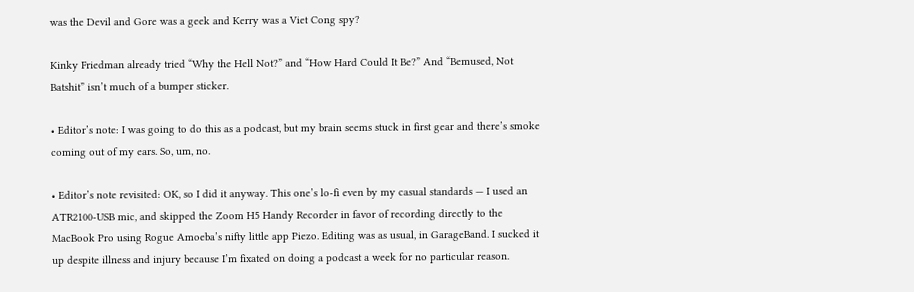was the Devil and Gore was a geek and Kerry was a Viet Cong spy?

Kinky Friedman already tried “Why the Hell Not?” and “How Hard Could It Be?” And “Bemused, Not Batshit” isn’t much of a bumper sticker.

• Editor’s note: I was going to do this as a podcast, but my brain seems stuck in first gear and there’s smoke coming out of my ears. So, um, no.

• Editor’s note revisited: OK, so I did it anyway. This one’s lo-fi even by my casual standards — I used an ATR2100-USB mic, and skipped the Zoom H5 Handy Recorder in favor of recording directly to the MacBook Pro using Rogue Amoeba’s nifty little app Piezo. Editing was as usual, in GarageBand. I sucked it up despite illness and injury because I’m fixated on doing a podcast a week for no particular reason.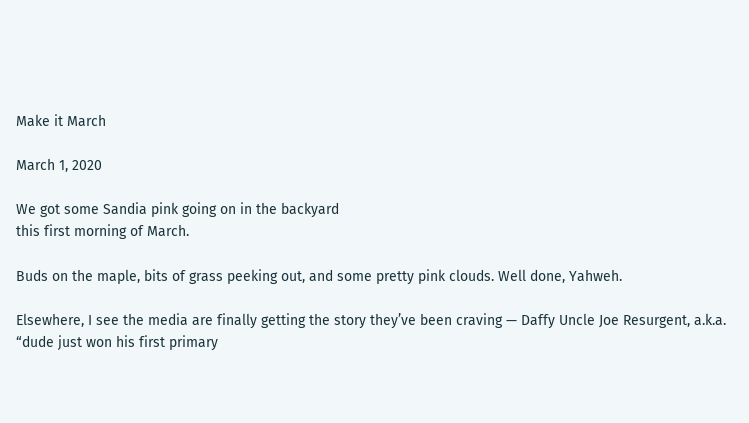Make it March

March 1, 2020

We got some Sandia pink going on in the backyard
this first morning of March.

Buds on the maple, bits of grass peeking out, and some pretty pink clouds. Well done, Yahweh.

Elsewhere, I see the media are finally getting the story they’ve been craving — Daffy Uncle Joe Resurgent, a.k.a. “dude just won his first primary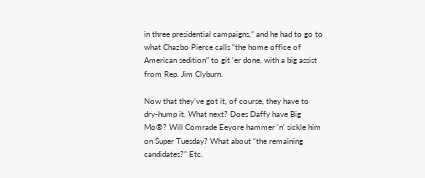in three presidential campaigns,” and he had to go to what Chazbo Pierce calls “the home office of American sedition” to git ’er done, with a big assist from Rep. Jim Clyburn.

Now that they’ve got it, of course, they have to dry-hump it. What next? Does Daffy have Big Mo®? Will Comrade Eeyore hammer ’n’ sickle him on Super Tuesday? What about “the remaining candidates?” Etc.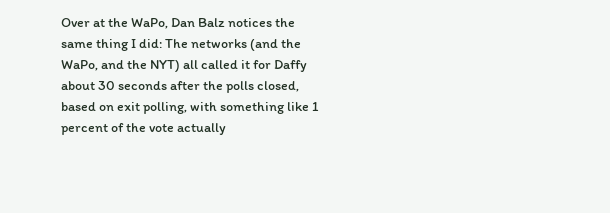Over at the WaPo, Dan Balz notices the same thing I did: The networks (and the WaPo, and the NYT) all called it for Daffy about 30 seconds after the polls closed, based on exit polling, with something like 1 percent of the vote actually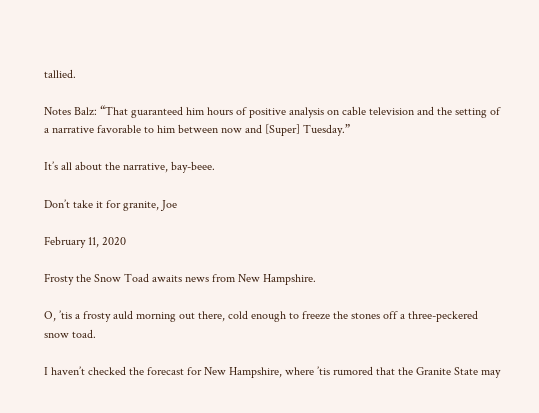tallied.

Notes Balz: “That guaranteed him hours of positive analysis on cable television and the setting of a narrative favorable to him between now and [Super] Tuesday.”

It’s all about the narrative, bay-beee.

Don’t take it for granite, Joe

February 11, 2020

Frosty the Snow Toad awaits news from New Hampshire.

O, ’tis a frosty auld morning out there, cold enough to freeze the stones off a three-peckered snow toad.

I haven’t checked the forecast for New Hampshire, where ’tis rumored that the Granite State may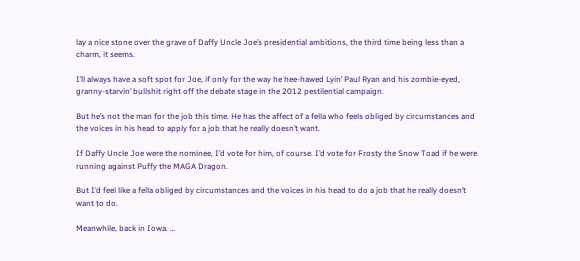lay a nice stone over the grave of Daffy Uncle Joe’s presidential ambitions, the third time being less than a charm, it seems.

I’ll always have a soft spot for Joe, if only for the way he hee-hawed Lyin’ Paul Ryan and his zombie-eyed, granny-starvin’ bullshit right off the debate stage in the 2012 pestilential campaign.

But he’s not the man for the job this time. He has the affect of a fella who feels obliged by circumstances and the voices in his head to apply for a job that he really doesn’t want.

If Daffy Uncle Joe were the nominee, I’d vote for him, of course. I’d vote for Frosty the Snow Toad if he were running against Puffy the MAGA Dragon.

But I’d feel like a fella obliged by circumstances and the voices in his head to do a job that he really doesn’t want to do.

Meanwhile, back in Iowa. …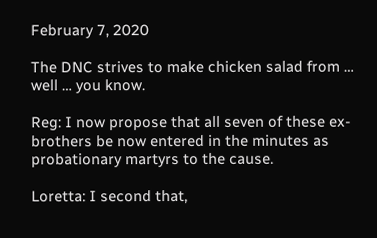February 7, 2020

The DNC strives to make chicken salad from … well … you know.

Reg: I now propose that all seven of these ex-brothers be now entered in the minutes as probationary martyrs to the cause.

Loretta: I second that,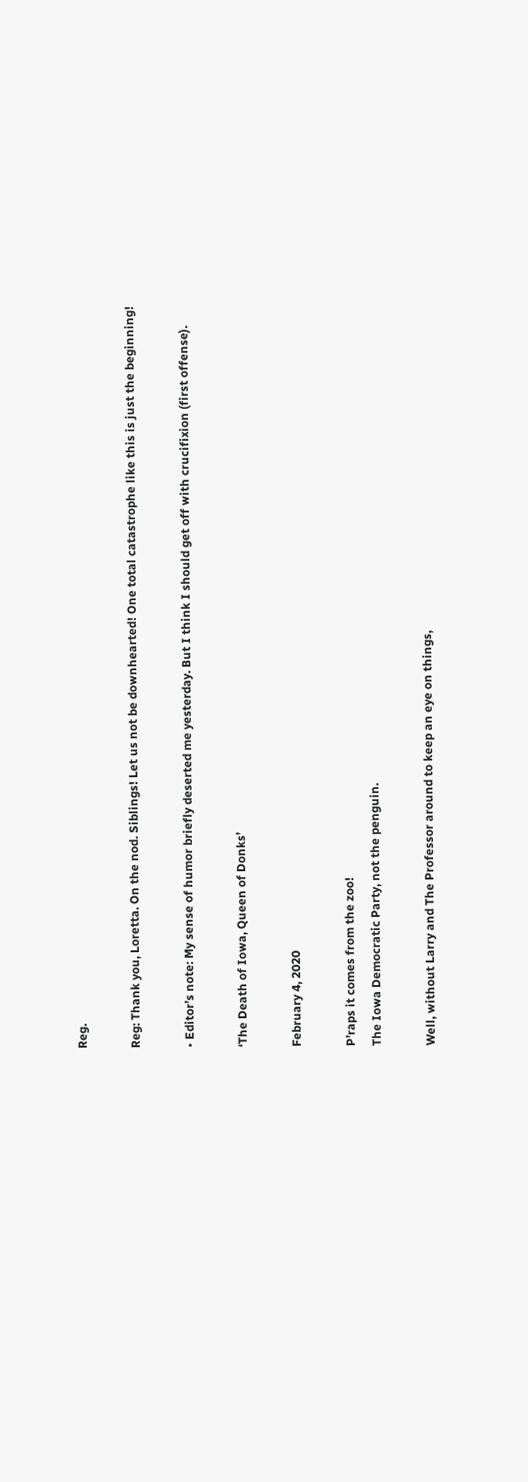Reg.

Reg: Thank you, Loretta. On the nod. Siblings! Let us not be downhearted! One total catastrophe like this is just the beginning!

• Editor’s note: My sense of humor briefly deserted me yesterday. But I think I should get off with crucifixion (first offense).

‘The Death of Iowa, Queen of Donks’

February 4, 2020

P’raps it comes from the zoo!
The Iowa Democratic Party, not the penguin.

Well, without Larry and The Professor around to keep an eye on things,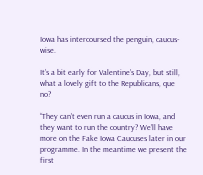Iowa has intercoursed the penguin, caucus-wise.

It’s a bit early for Valentine’s Day, but still, what a lovely gift to the Republicans, que no?

“They can’t even run a caucus in Iowa, and they want to run the country? We’ll have more on the Fake Iowa Caucuses later in our programme. In the meantime we present the first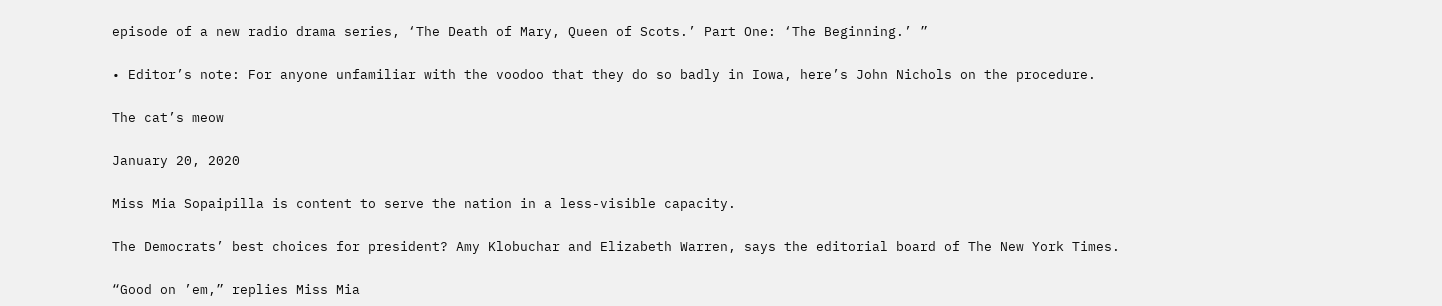episode of a new radio drama series, ‘The Death of Mary, Queen of Scots.’ Part One: ‘The Beginning.’ ”

• Editor’s note: For anyone unfamiliar with the voodoo that they do so badly in Iowa, here’s John Nichols on the procedure.

The cat’s meow

January 20, 2020

Miss Mia Sopaipilla is content to serve the nation in a less-visible capacity.

The Democrats’ best choices for president? Amy Klobuchar and Elizabeth Warren, says the editorial board of The New York Times.

“Good on ’em,” replies Miss Mia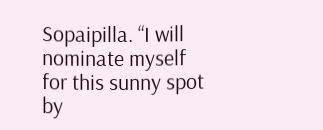Sopaipilla. “I will nominate myself for this sunny spot by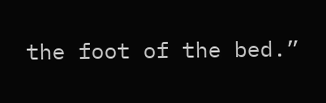the foot of the bed.”